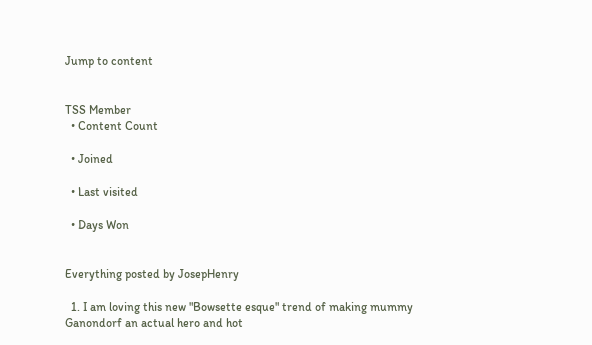Jump to content


TSS Member
  • Content Count

  • Joined

  • Last visited

  • Days Won


Everything posted by JosepHenry

  1. I am loving this new "Bowsette esque" trend of making mummy Ganondorf an actual hero and hot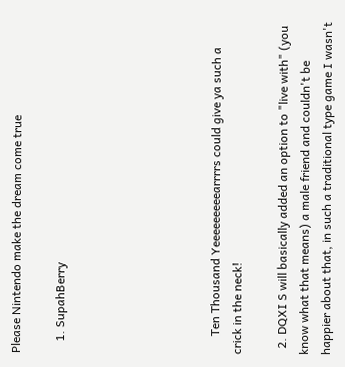Please Nintendo make the dream come true

    1. SupahBerry






      Ten Thousand Yeeeeeeeeearrrrs could give ya such a crick in the neck!

  2. DQXI S will basically added an option to "live with" (you know what that means) a male friend and couldn't be happier about that, in such a traditional type game I wasn't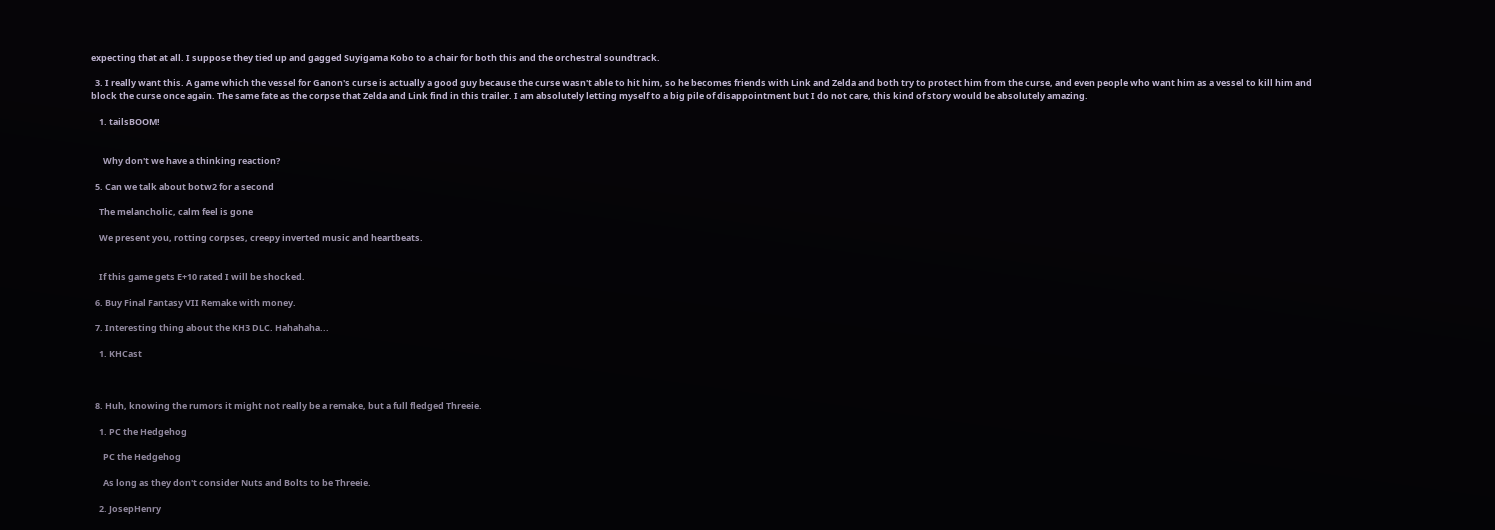expecting that at all. I suppose they tied up and gagged Suyigama Kobo to a chair for both this and the orchestral soundtrack.

  3. I really want this. A game which the vessel for Ganon's curse is actually a good guy because the curse wasn't able to hit him, so he becomes friends with Link and Zelda and both try to protect him from the curse, and even people who want him as a vessel to kill him and block the curse once again. The same fate as the corpse that Zelda and Link find in this trailer. I am absolutely letting myself to a big pile of disappointment but I do not care, this kind of story would be absolutely amazing.

    1. tailsBOOM!


      Why don't we have a thinking reaction?

  5. Can we talk about botw2 for a second

    The melancholic, calm feel is gone

    We present you, rotting corpses, creepy inverted music and heartbeats.


    If this game gets E+10 rated I will be shocked.

  6. Buy Final Fantasy VII Remake with money.

  7. Interesting thing about the KH3 DLC. Hahahaha...

    1. KHCast



  8. Huh, knowing the rumors it might not really be a remake, but a full fledged Threeie.

    1. PC the Hedgehog

      PC the Hedgehog

      As long as they don't consider Nuts and Bolts to be Threeie.

    2. JosepHenry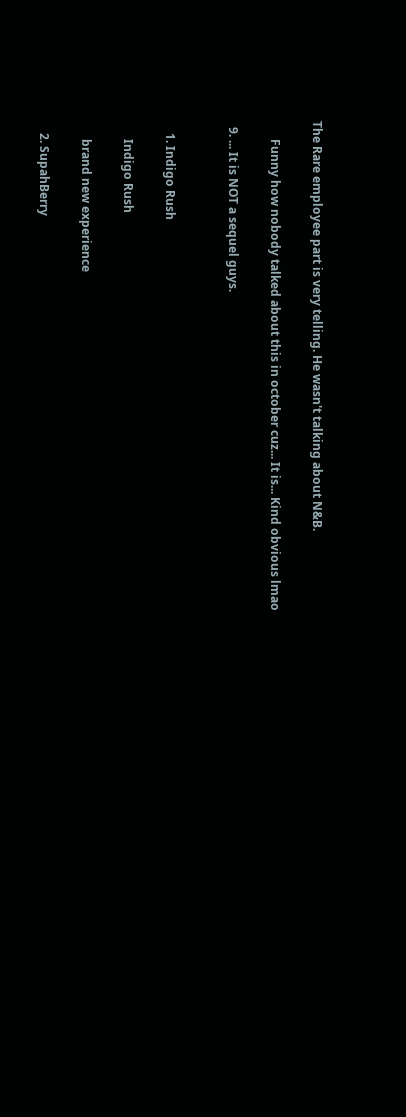The Rare employee part is very telling. He wasn't talking about N&B.

      Funny how nobody talked about this in october cuz... It is... Kind obvious lmao

  9. ... It is NOT a sequel guys.


    1. Indigo Rush

      Indigo Rush

      brand new experience

    2. SupahBerry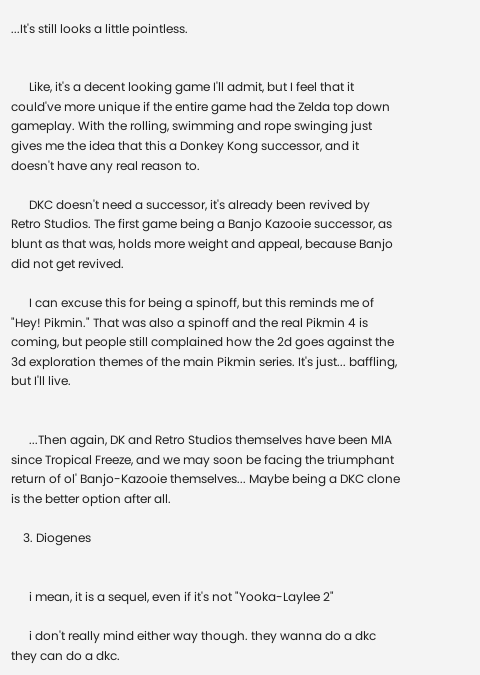...It's still looks a little pointless.


      Like, it's a decent looking game I'll admit, but I feel that it could've more unique if the entire game had the Zelda top down gameplay. With the rolling, swimming and rope swinging just gives me the idea that this a Donkey Kong successor, and it doesn't have any real reason to.

      DKC doesn't need a successor, it's already been revived by Retro Studios. The first game being a Banjo Kazooie successor, as blunt as that was, holds more weight and appeal, because Banjo did not get revived.

      I can excuse this for being a spinoff, but this reminds me of "Hey! Pikmin." That was also a spinoff and the real Pikmin 4 is coming, but people still complained how the 2d goes against the 3d exploration themes of the main Pikmin series. It's just... baffling, but I'll live.


      ...Then again, DK and Retro Studios themselves have been MIA since Tropical Freeze, and we may soon be facing the triumphant return of ol' Banjo-Kazooie themselves... Maybe being a DKC clone is the better option after all.

    3. Diogenes


      i mean, it is a sequel, even if it's not "Yooka-Laylee 2"

      i don't really mind either way though. they wanna do a dkc they can do a dkc.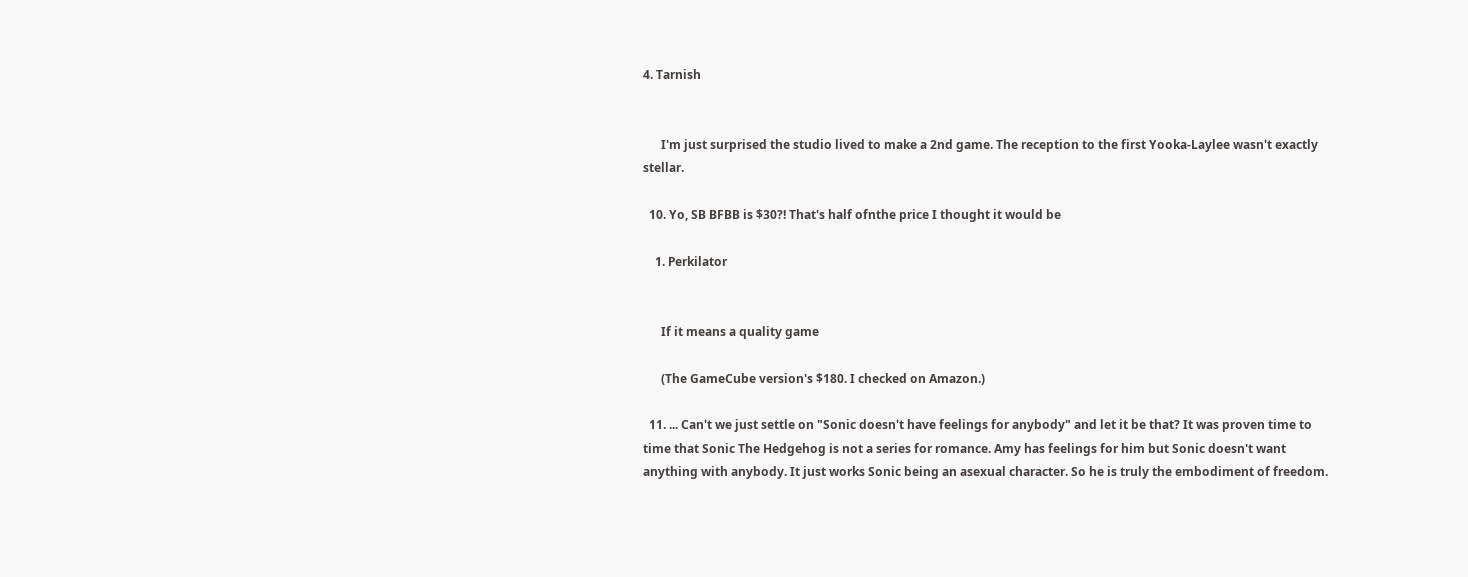4. Tarnish


      I'm just surprised the studio lived to make a 2nd game. The reception to the first Yooka-Laylee wasn't exactly stellar.

  10. Yo, SB BFBB is $30?! That's half ofnthe price I thought it would be

    1. Perkilator


      If it means a quality game

      (The GameCube version's $180. I checked on Amazon.)

  11. ... Can't we just settle on "Sonic doesn't have feelings for anybody" and let it be that? It was proven time to time that Sonic The Hedgehog is not a series for romance. Amy has feelings for him but Sonic doesn't want anything with anybody. It just works Sonic being an asexual character. So he is truly the embodiment of freedom.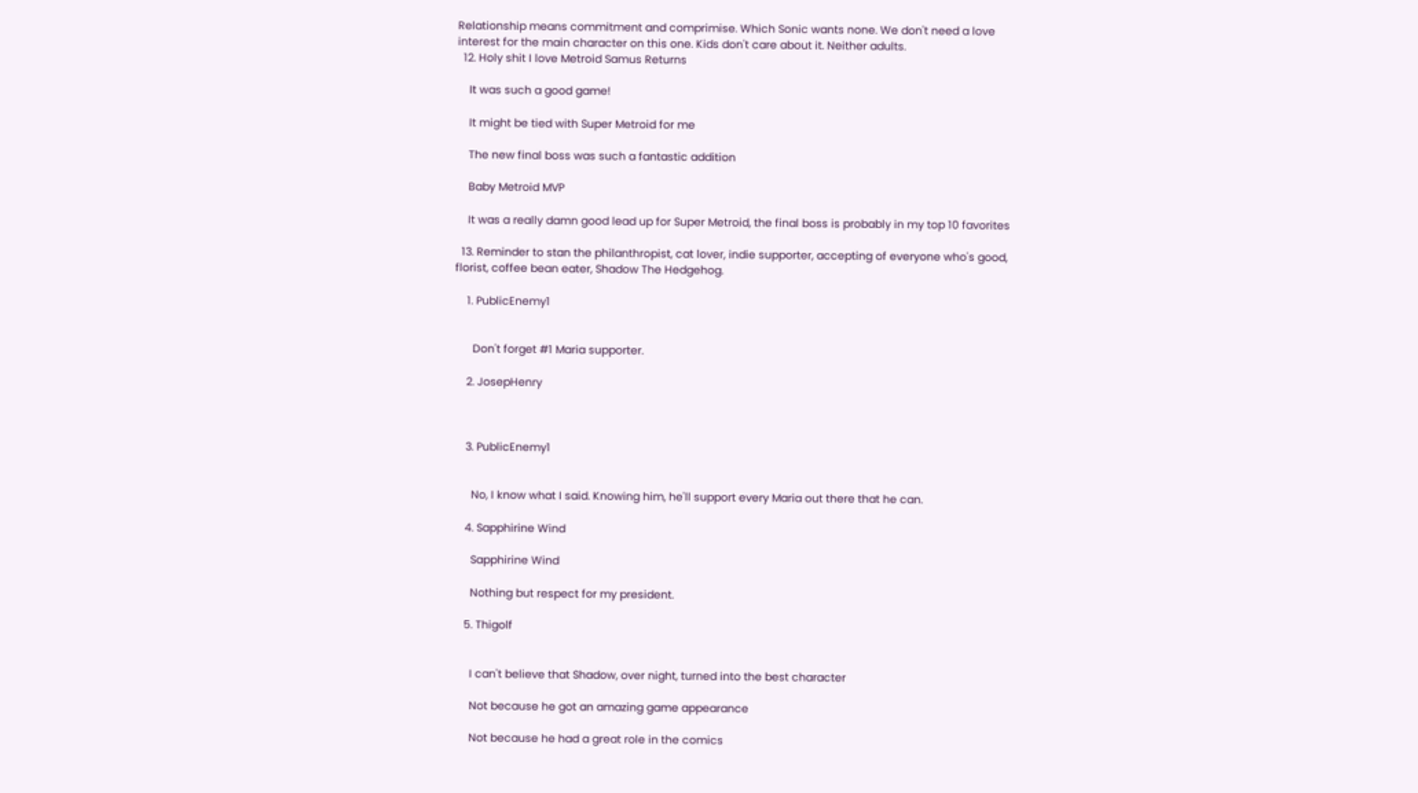Relationship means commitment and comprimise. Which Sonic wants none. We don't need a love interest for the main character on this one. Kids don't care about it. Neither adults.
  12. Holy shit I love Metroid Samus Returns

    It was such a good game!

    It might be tied with Super Metroid for me

    The new final boss was such a fantastic addition

    Baby Metroid MVP

    It was a really damn good lead up for Super Metroid, the final boss is probably in my top 10 favorites

  13. Reminder to stan the philanthropist, cat lover, indie supporter, accepting of everyone who's good, florist, coffee bean eater, Shadow The Hedgehog.

    1. PublicEnemy1


      Don't forget #1 Maria supporter.

    2. JosepHenry



    3. PublicEnemy1


      No, I know what I said. Knowing him, he'll support every Maria out there that he can.

    4. Sapphirine Wind

      Sapphirine Wind

      Nothing but respect for my president.

    5. Thigolf


      I can't believe that Shadow, over night, turned into the best character

      Not because he got an amazing game appearance

      Not because he had a great role in the comics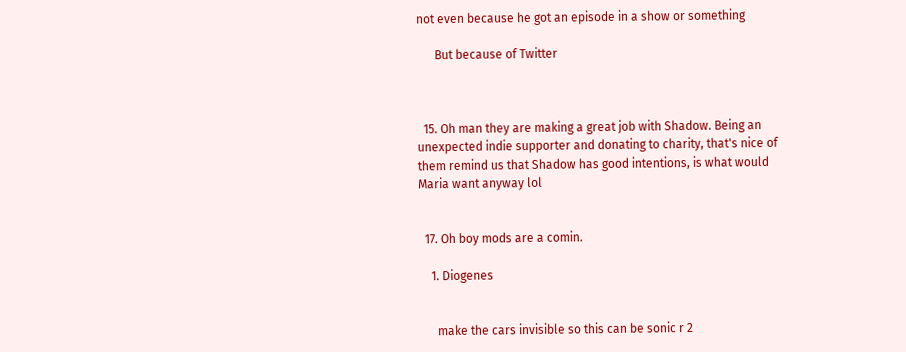not even because he got an episode in a show or something

      But because of Twitter



  15. Oh man they are making a great job with Shadow. Being an unexpected indie supporter and donating to charity, that's nice of them remind us that Shadow has good intentions, is what would Maria want anyway lol


  17. Oh boy mods are a comin.

    1. Diogenes


      make the cars invisible so this can be sonic r 2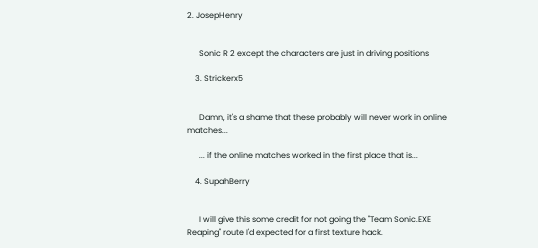2. JosepHenry


      Sonic R 2 except the characters are just in driving positions

    3. Strickerx5


      Damn, it's a shame that these probably will never work in online matches...

      ... if the online matches worked in the first place that is...

    4. SupahBerry


      I will give this some credit for not going the "Team Sonic.EXE Reaping" route I'd expected for a first texture hack.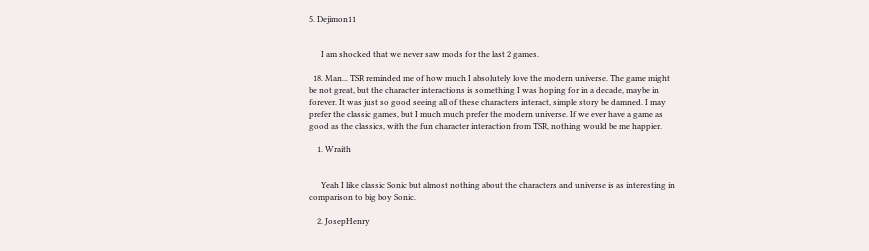5. Dejimon11


      I am shocked that we never saw mods for the last 2 games.

  18. Man... TSR reminded me of how much I absolutely love the modern universe. The game might be not great, but the character interactions is something I was hoping for in a decade, maybe in forever. It was just so good seeing all of these characters interact, simple story be damned. I may prefer the classic games, but I much much prefer the modern universe. If we ever have a game as good as the classics, with the fun character interaction from TSR, nothing would be me happier.

    1. Wraith


      Yeah I like classic Sonic but almost nothing about the characters and universe is as interesting in comparison to big boy Sonic.

    2. JosepHenry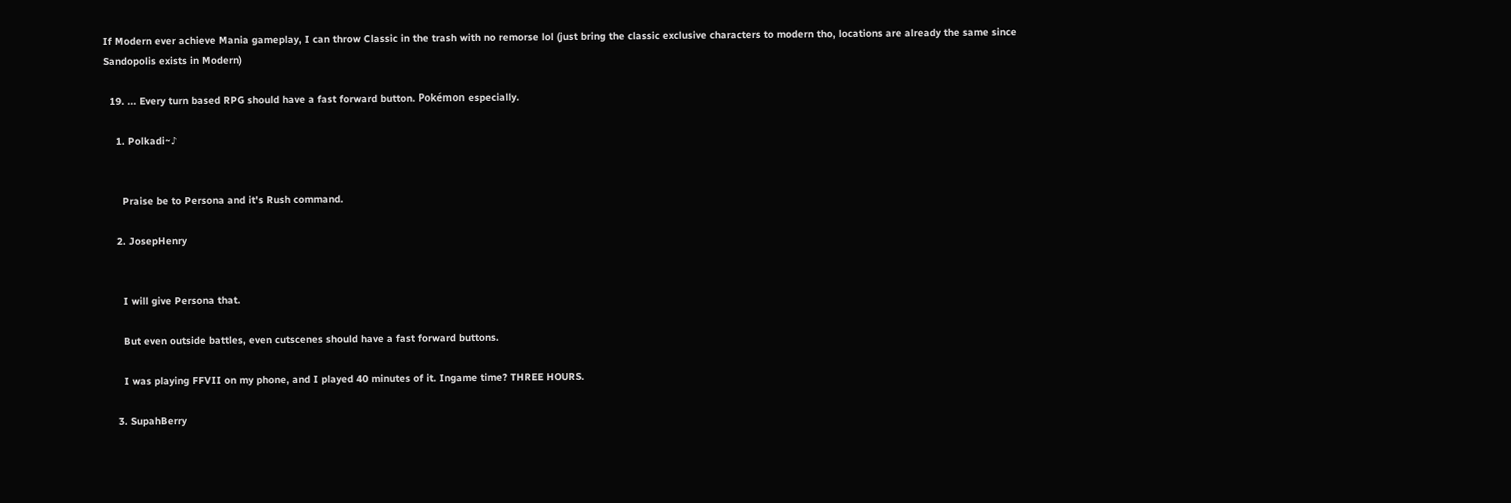If Modern ever achieve Mania gameplay, I can throw Classic in the trash with no remorse lol (just bring the classic exclusive characters to modern tho, locations are already the same since Sandopolis exists in Modern)

  19. ... Every turn based RPG should have a fast forward button. Pokémon especially.

    1. Polkadi~♪


      Praise be to Persona and it's Rush command.

    2. JosepHenry


      I will give Persona that.

      But even outside battles, even cutscenes should have a fast forward buttons.

      I was playing FFVII on my phone, and I played 40 minutes of it. Ingame time? THREE HOURS.

    3. SupahBerry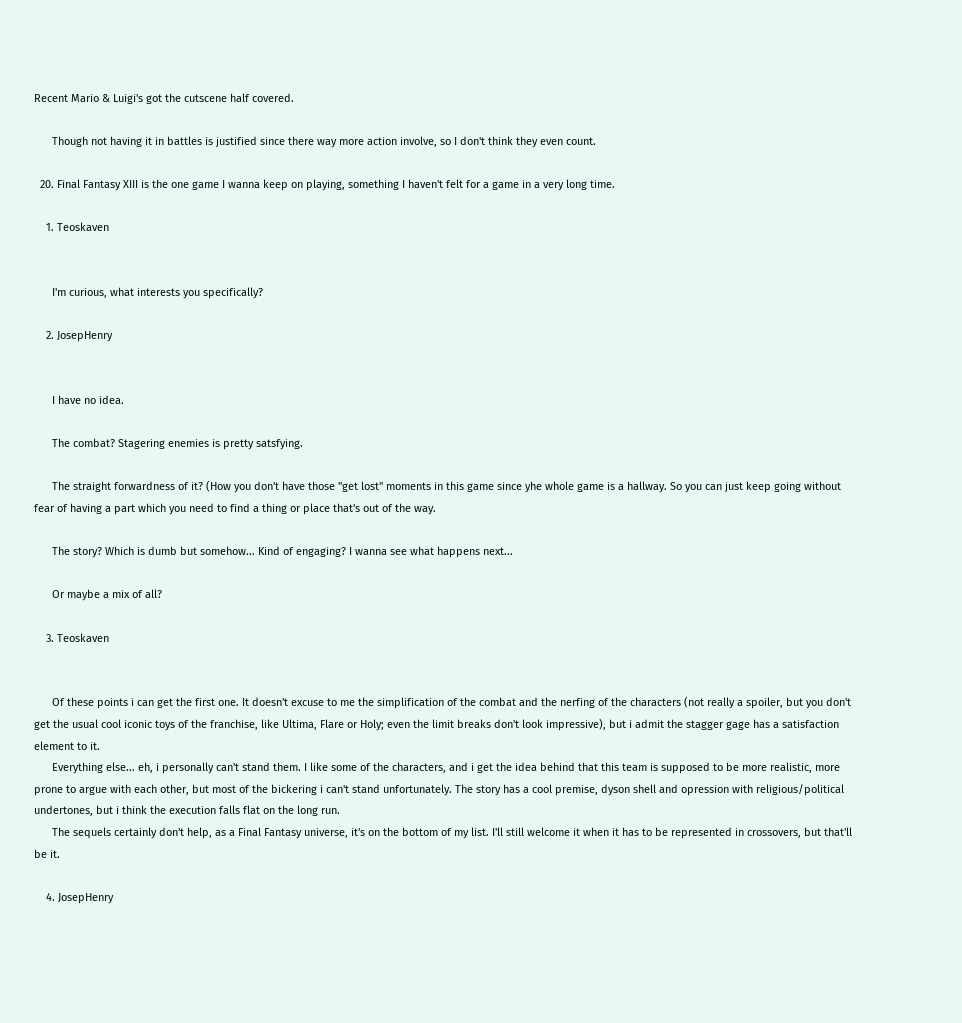Recent Mario & Luigi's got the cutscene half covered.

      Though not having it in battles is justified since there way more action involve, so I don't think they even count.

  20. Final Fantasy XIII is the one game I wanna keep on playing, something I haven't felt for a game in a very long time.

    1. Teoskaven


      I'm curious, what interests you specifically?

    2. JosepHenry


      I have no idea.

      The combat? Stagering enemies is pretty satsfying.

      The straight forwardness of it? (How you don't have those "get lost" moments in this game since yhe whole game is a hallway. So you can just keep going without fear of having a part which you need to find a thing or place that's out of the way.

      The story? Which is dumb but somehow... Kind of engaging? I wanna see what happens next...

      Or maybe a mix of all?

    3. Teoskaven


      Of these points i can get the first one. It doesn't excuse to me the simplification of the combat and the nerfing of the characters (not really a spoiler, but you don't get the usual cool iconic toys of the franchise, like Ultima, Flare or Holy; even the limit breaks don't look impressive), but i admit the stagger gage has a satisfaction element to it.
      Everything else... eh, i personally can't stand them. I like some of the characters, and i get the idea behind that this team is supposed to be more realistic, more prone to argue with each other, but most of the bickering i can't stand unfortunately. The story has a cool premise, dyson shell and opression with religious/political undertones, but i think the execution falls flat on the long run.
      The sequels certainly don't help, as a Final Fantasy universe, it's on the bottom of my list. I'll still welcome it when it has to be represented in crossovers, but that'll be it.

    4. JosepHenry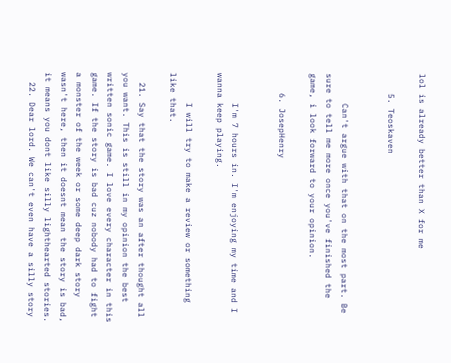lol is already better than X for me

    5. Teoskaven


      Can't argue with that on the most part. Be sure to tell me more once you've finished the game, i look forward to your opinion.

    6. JosepHenry


      I'm 7 hours in. I'm enjoying my time and I wanna keep playing.

      I will try to make a review or something like that.

  21. Say that the story was an after thought all you want. This is still in my opinion the best written sonic game. I love every character in this game. If the story is bad cuz nobody had to fight a monster of the week or some deep dark story wasn't here, then it doesnt mean the story is bad, it means you dont like silly lighthearted stories.
  22. Dear lord. We can't even have a silly story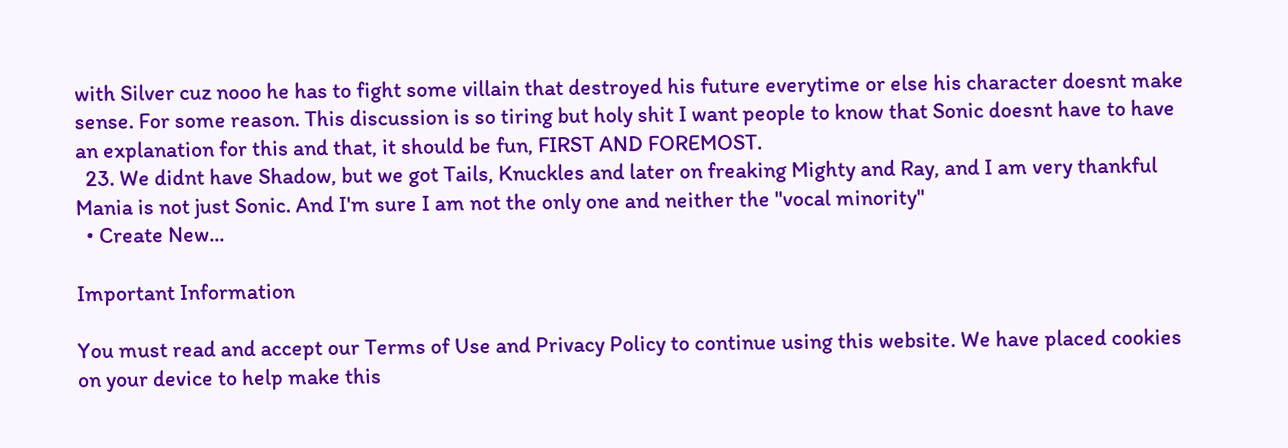with Silver cuz nooo he has to fight some villain that destroyed his future everytime or else his character doesnt make sense. For some reason. This discussion is so tiring but holy shit I want people to know that Sonic doesnt have to have an explanation for this and that, it should be fun, FIRST AND FOREMOST.
  23. We didnt have Shadow, but we got Tails, Knuckles and later on freaking Mighty and Ray, and I am very thankful Mania is not just Sonic. And I'm sure I am not the only one and neither the "vocal minority"
  • Create New...

Important Information

You must read and accept our Terms of Use and Privacy Policy to continue using this website. We have placed cookies on your device to help make this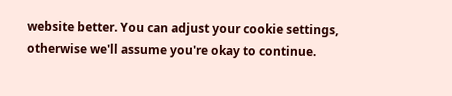website better. You can adjust your cookie settings, otherwise we'll assume you're okay to continue.